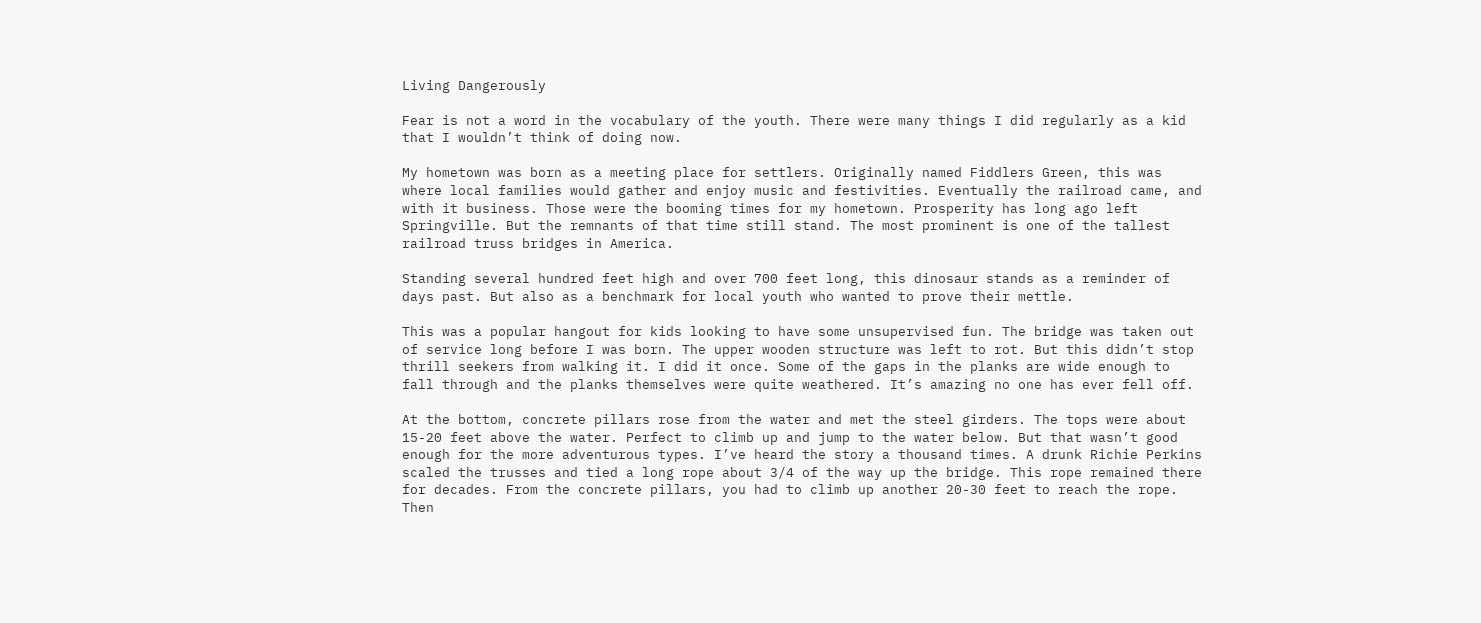Living Dangerously

Fear is not a word in the vocabulary of the youth. There were many things I did regularly as a kid that I wouldn’t think of doing now.

My hometown was born as a meeting place for settlers. Originally named Fiddlers Green, this was where local families would gather and enjoy music and festivities. Eventually the railroad came, and with it business. Those were the booming times for my hometown. Prosperity has long ago left Springville. But the remnants of that time still stand. The most prominent is one of the tallest railroad truss bridges in America.

Standing several hundred feet high and over 700 feet long, this dinosaur stands as a reminder of days past. But also as a benchmark for local youth who wanted to prove their mettle.

This was a popular hangout for kids looking to have some unsupervised fun. The bridge was taken out of service long before I was born. The upper wooden structure was left to rot. But this didn’t stop thrill seekers from walking it. I did it once. Some of the gaps in the planks are wide enough to fall through and the planks themselves were quite weathered. It’s amazing no one has ever fell off.

At the bottom, concrete pillars rose from the water and met the steel girders. The tops were about 15-20 feet above the water. Perfect to climb up and jump to the water below. But that wasn’t good enough for the more adventurous types. I’ve heard the story a thousand times. A drunk Richie Perkins scaled the trusses and tied a long rope about 3/4 of the way up the bridge. This rope remained there for decades. From the concrete pillars, you had to climb up another 20-30 feet to reach the rope. Then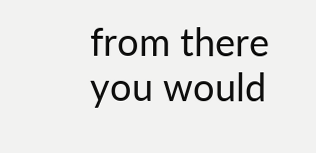from there you would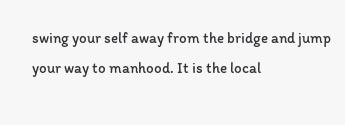swing your self away from the bridge and jump your way to manhood. It is the local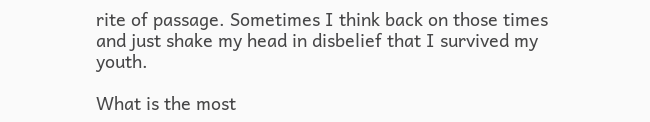rite of passage. Sometimes I think back on those times and just shake my head in disbelief that I survived my youth.

What is the most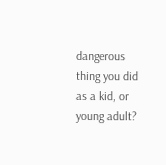dangerous thing you did as a kid, or young adult?